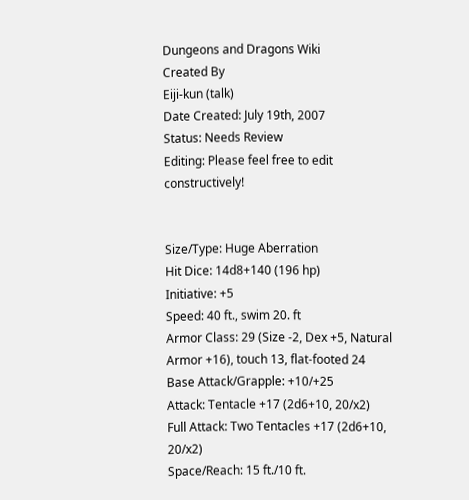Dungeons and Dragons Wiki
Created By
Eiji-kun (talk)
Date Created: July 19th, 2007
Status: Needs Review
Editing: Please feel free to edit constructively!


Size/Type: Huge Aberration
Hit Dice: 14d8+140 (196 hp)
Initiative: +5
Speed: 40 ft., swim 20. ft
Armor Class: 29 (Size -2, Dex +5, Natural Armor +16), touch 13, flat-footed 24
Base Attack/Grapple: +10/+25
Attack: Tentacle +17 (2d6+10, 20/x2)
Full Attack: Two Tentacles +17 (2d6+10, 20/x2)
Space/Reach: 15 ft./10 ft.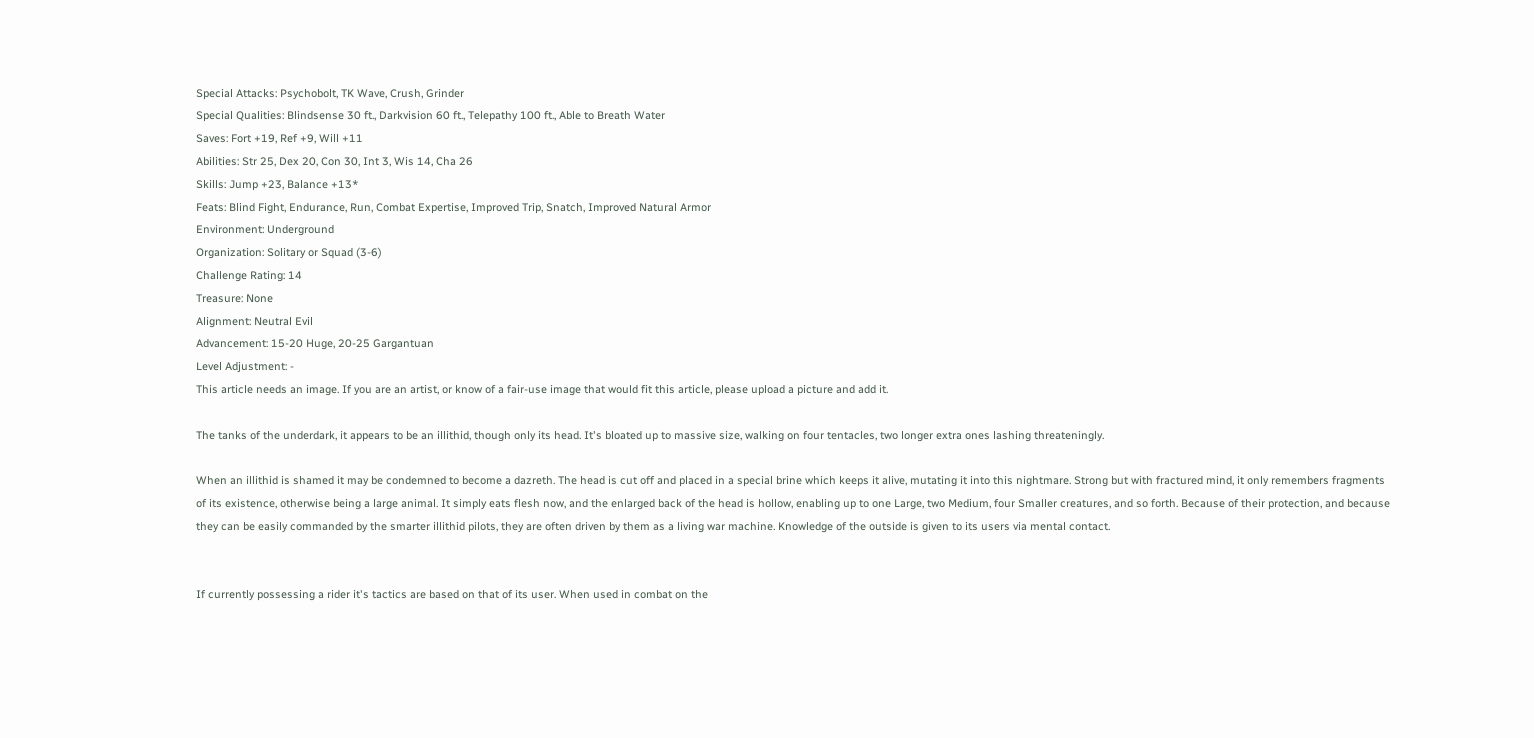Special Attacks: Psychobolt, TK Wave, Crush, Grinder
Special Qualities: Blindsense 30 ft., Darkvision 60 ft., Telepathy 100 ft., Able to Breath Water
Saves: Fort +19, Ref +9, Will +11
Abilities: Str 25, Dex 20, Con 30, Int 3, Wis 14, Cha 26
Skills: Jump +23, Balance +13*
Feats: Blind Fight, Endurance, Run, Combat Expertise, Improved Trip, Snatch, Improved Natural Armor
Environment: Underground
Organization: Solitary or Squad (3-6)
Challenge Rating: 14
Treasure: None
Alignment: Neutral Evil
Advancement: 15-20 Huge, 20-25 Gargantuan
Level Adjustment: -
This article needs an image. If you are an artist, or know of a fair-use image that would fit this article, please upload a picture and add it.

The tanks of the underdark, it appears to be an illithid, though only its head. It's bloated up to massive size, walking on four tentacles, two longer extra ones lashing threateningly.

When an illithid is shamed it may be condemned to become a dazreth. The head is cut off and placed in a special brine which keeps it alive, mutating it into this nightmare. Strong but with fractured mind, it only remembers fragments of its existence, otherwise being a large animal. It simply eats flesh now, and the enlarged back of the head is hollow, enabling up to one Large, two Medium, four Smaller creatures, and so forth. Because of their protection, and because they can be easily commanded by the smarter illithid pilots, they are often driven by them as a living war machine. Knowledge of the outside is given to its users via mental contact.


If currently possessing a rider it's tactics are based on that of its user. When used in combat on the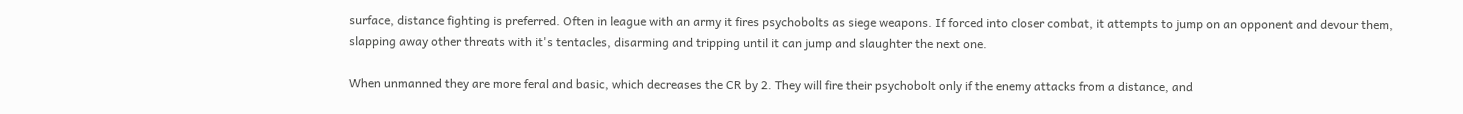surface, distance fighting is preferred. Often in league with an army it fires psychobolts as siege weapons. If forced into closer combat, it attempts to jump on an opponent and devour them, slapping away other threats with it's tentacles, disarming and tripping until it can jump and slaughter the next one.

When unmanned they are more feral and basic, which decreases the CR by 2. They will fire their psychobolt only if the enemy attacks from a distance, and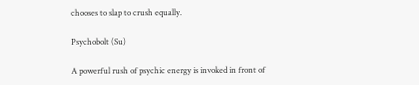chooses to slap to crush equally.

Psychobolt (Su)

A powerful rush of psychic energy is invoked in front of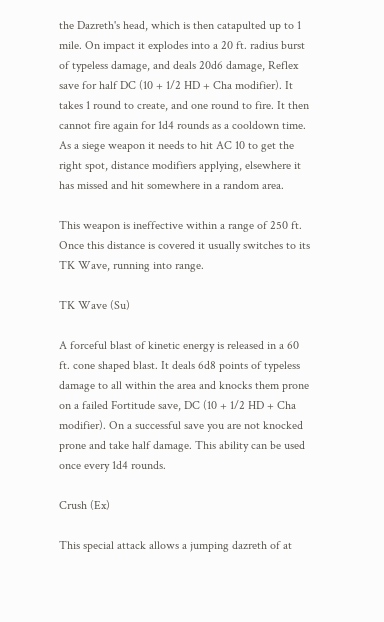the Dazreth's head, which is then catapulted up to 1 mile. On impact it explodes into a 20 ft. radius burst of typeless damage, and deals 20d6 damage, Reflex save for half DC (10 + 1/2 HD + Cha modifier). It takes 1 round to create, and one round to fire. It then cannot fire again for 1d4 rounds as a cooldown time. As a siege weapon it needs to hit AC 10 to get the right spot, distance modifiers applying, elsewhere it has missed and hit somewhere in a random area.

This weapon is ineffective within a range of 250 ft. Once this distance is covered it usually switches to its TK Wave, running into range.

TK Wave (Su)

A forceful blast of kinetic energy is released in a 60 ft. cone shaped blast. It deals 6d8 points of typeless damage to all within the area and knocks them prone on a failed Fortitude save, DC (10 + 1/2 HD + Cha modifier). On a successful save you are not knocked prone and take half damage. This ability can be used once every 1d4 rounds.

Crush (Ex)

This special attack allows a jumping dazreth of at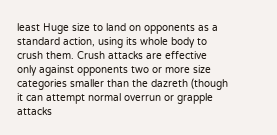least Huge size to land on opponents as a standard action, using its whole body to crush them. Crush attacks are effective only against opponents two or more size categories smaller than the dazreth (though it can attempt normal overrun or grapple attacks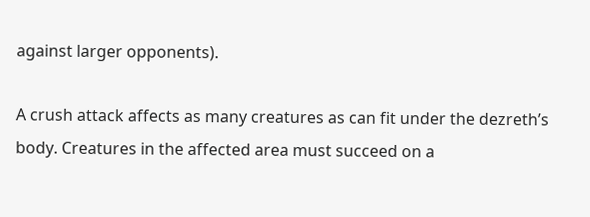against larger opponents).

A crush attack affects as many creatures as can fit under the dezreth’s body. Creatures in the affected area must succeed on a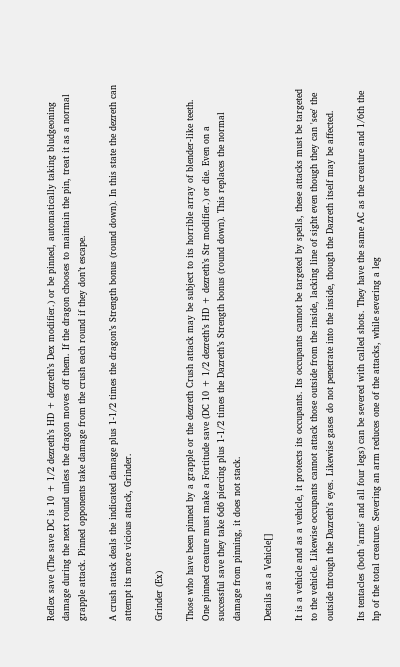Reflex save (The save DC is 10 + 1/2 dezreth’s HD + dezreth’s Dex modifier.) or be pinned, automatically taking bludgeoning damage during the next round unless the dragon moves off them. If the dragon chooses to maintain the pin, treat it as a normal grapple attack. Pinned opponents take damage from the crush each round if they don’t escape.

A crush attack deals the indicated damage plus 1-1/2 times the dragon’s Strength bonus (round down). In this state the dezreth can attempt its more vicious attack, Grinder.

Grinder (Ex)

Those who have been pinned by a grapple or the dezreth Crush attack may be subject to its horrible array of blender-like teeth. One pinned creature must make a Fortitude save (DC 10 + 1/2 dezreth’s HD + dezreth’s Str modifier.) or die. Even on a successful save they take 6d6 piercing plus 1-1/2 times the Dazreth’s Strength bonus (round down). This replaces the normal damage from pinning, it does not stack.

Details as a Vehicle[]

It is a vehicle and as a vehicle, it protects its occupants. Its occupants cannot be targeted by spells, these attacks must be targeted to the vehicle. Likewise occupants cannot attack those outside from the inside, lacking line of sight even though they can 'see' the outside through the Dazreth's eyes. Likewise gases do not penetrate into the inside, though the Dazreth itself may be affected.

Its tentacles (both 'arms' and all four legs) can be severed with called shots. They have the same AC as the creature and 1/6th the hp of the total creature. Severing an arm reduces one of the attacks, while severing a leg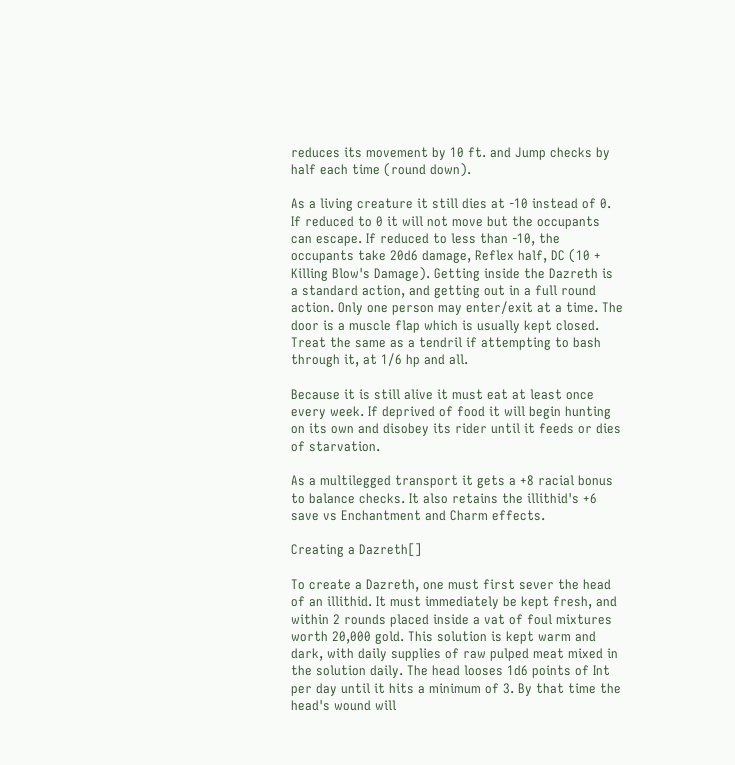reduces its movement by 10 ft. and Jump checks by half each time (round down).

As a living creature it still dies at -10 instead of 0. If reduced to 0 it will not move but the occupants can escape. If reduced to less than -10, the occupants take 20d6 damage, Reflex half, DC (10 + Killing Blow's Damage). Getting inside the Dazreth is a standard action, and getting out in a full round action. Only one person may enter/exit at a time. The door is a muscle flap which is usually kept closed. Treat the same as a tendril if attempting to bash through it, at 1/6 hp and all.

Because it is still alive it must eat at least once every week. If deprived of food it will begin hunting on its own and disobey its rider until it feeds or dies of starvation.

As a multilegged transport it gets a +8 racial bonus to balance checks. It also retains the illithid's +6 save vs Enchantment and Charm effects.

Creating a Dazreth[]

To create a Dazreth, one must first sever the head of an illithid. It must immediately be kept fresh, and within 2 rounds placed inside a vat of foul mixtures worth 20,000 gold. This solution is kept warm and dark, with daily supplies of raw pulped meat mixed in the solution daily. The head looses 1d6 points of Int per day until it hits a minimum of 3. By that time the head's wound will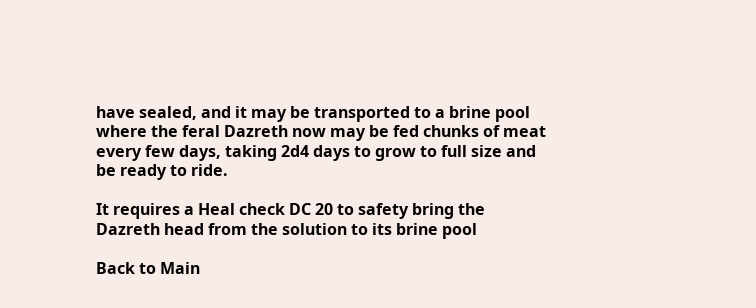have sealed, and it may be transported to a brine pool where the feral Dazreth now may be fed chunks of meat every few days, taking 2d4 days to grow to full size and be ready to ride.

It requires a Heal check DC 20 to safety bring the Dazreth head from the solution to its brine pool

Back to Main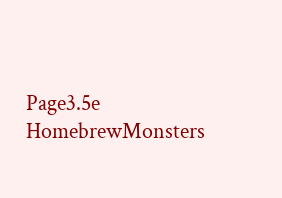Page3.5e HomebrewMonsters